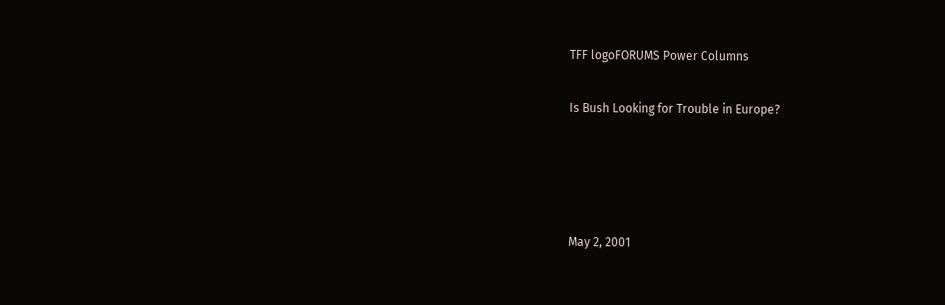TFF logoFORUMS Power Columns

Is Bush Looking for Trouble in Europe?




May 2, 2001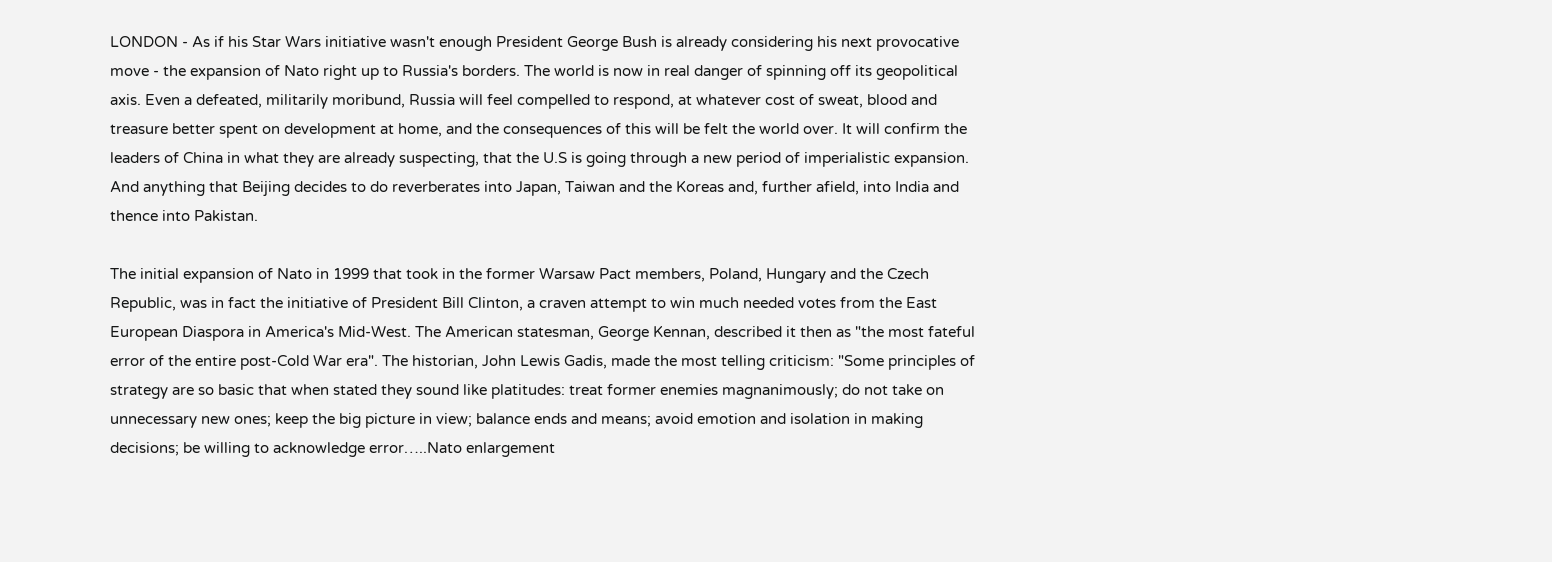LONDON - As if his Star Wars initiative wasn't enough President George Bush is already considering his next provocative move - the expansion of Nato right up to Russia's borders. The world is now in real danger of spinning off its geopolitical axis. Even a defeated, militarily moribund, Russia will feel compelled to respond, at whatever cost of sweat, blood and treasure better spent on development at home, and the consequences of this will be felt the world over. It will confirm the leaders of China in what they are already suspecting, that the U.S is going through a new period of imperialistic expansion. And anything that Beijing decides to do reverberates into Japan, Taiwan and the Koreas and, further afield, into India and thence into Pakistan.

The initial expansion of Nato in 1999 that took in the former Warsaw Pact members, Poland, Hungary and the Czech Republic, was in fact the initiative of President Bill Clinton, a craven attempt to win much needed votes from the East European Diaspora in America's Mid-West. The American statesman, George Kennan, described it then as "the most fateful error of the entire post-Cold War era". The historian, John Lewis Gadis, made the most telling criticism: "Some principles of strategy are so basic that when stated they sound like platitudes: treat former enemies magnanimously; do not take on unnecessary new ones; keep the big picture in view; balance ends and means; avoid emotion and isolation in making decisions; be willing to acknowledge error…..Nato enlargement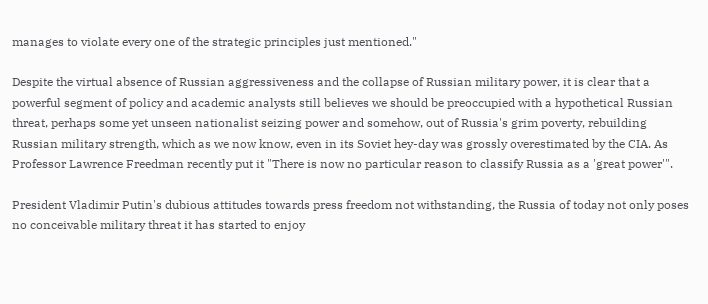manages to violate every one of the strategic principles just mentioned."

Despite the virtual absence of Russian aggressiveness and the collapse of Russian military power, it is clear that a powerful segment of policy and academic analysts still believes we should be preoccupied with a hypothetical Russian threat, perhaps some yet unseen nationalist seizing power and somehow, out of Russia's grim poverty, rebuilding Russian military strength, which as we now know, even in its Soviet hey-day was grossly overestimated by the CIA. As Professor Lawrence Freedman recently put it "There is now no particular reason to classify Russia as a 'great power'".

President Vladimir Putin's dubious attitudes towards press freedom not withstanding, the Russia of today not only poses no conceivable military threat it has started to enjoy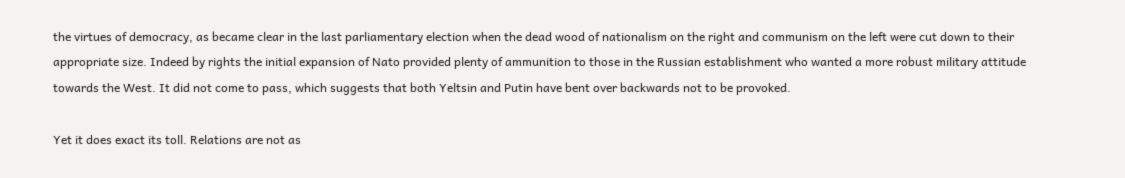the virtues of democracy, as became clear in the last parliamentary election when the dead wood of nationalism on the right and communism on the left were cut down to their appropriate size. Indeed by rights the initial expansion of Nato provided plenty of ammunition to those in the Russian establishment who wanted a more robust military attitude towards the West. It did not come to pass, which suggests that both Yeltsin and Putin have bent over backwards not to be provoked.

Yet it does exact its toll. Relations are not as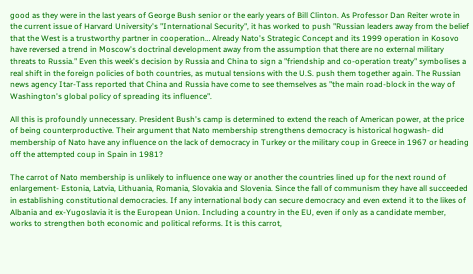good as they were in the last years of George Bush senior or the early years of Bill Clinton. As Professor Dan Reiter wrote in the current issue of Harvard University's "International Security", it has worked to push "Russian leaders away from the belief that the West is a trustworthy partner in cooperation… Already Nato's Strategic Concept and its 1999 operation in Kosovo have reversed a trend in Moscow's doctrinal development away from the assumption that there are no external military threats to Russia." Even this week's decision by Russia and China to sign a "friendship and co-operation treaty" symbolises a real shift in the foreign policies of both countries, as mutual tensions with the U.S. push them together again. The Russian news agency Itar-Tass reported that China and Russia have come to see themselves as "the main road-block in the way of Washington's global policy of spreading its influence".

All this is profoundly unnecessary. President Bush's camp is determined to extend the reach of American power, at the price of being counterproductive. Their argument that Nato membership strengthens democracy is historical hogwash- did membership of Nato have any influence on the lack of democracy in Turkey or the military coup in Greece in 1967 or heading off the attempted coup in Spain in 1981?

The carrot of Nato membership is unlikely to influence one way or another the countries lined up for the next round of enlargement- Estonia, Latvia, Lithuania, Romania, Slovakia and Slovenia. Since the fall of communism they have all succeeded in establishing constitutional democracies. If any international body can secure democracy and even extend it to the likes of Albania and ex-Yugoslavia it is the European Union. Including a country in the EU, even if only as a candidate member, works to strengthen both economic and political reforms. It is this carrot,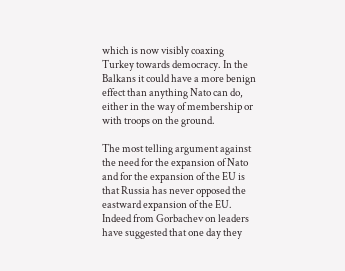which is now visibly coaxing Turkey towards democracy. In the Balkans it could have a more benign effect than anything Nato can do, either in the way of membership or with troops on the ground.

The most telling argument against the need for the expansion of Nato and for the expansion of the EU is that Russia has never opposed the eastward expansion of the EU. Indeed from Gorbachev on leaders have suggested that one day they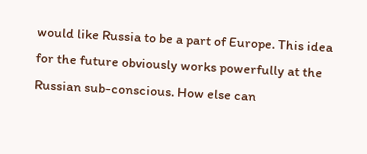would like Russia to be a part of Europe. This idea for the future obviously works powerfully at the Russian sub-conscious. How else can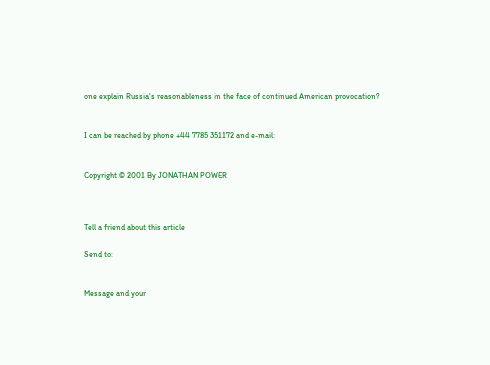one explain Russia's reasonableness in the face of continued American provocation?


I can be reached by phone +44 7785 351172 and e-mail:


Copyright © 2001 By JONATHAN POWER



Tell a friend about this article

Send to:


Message and your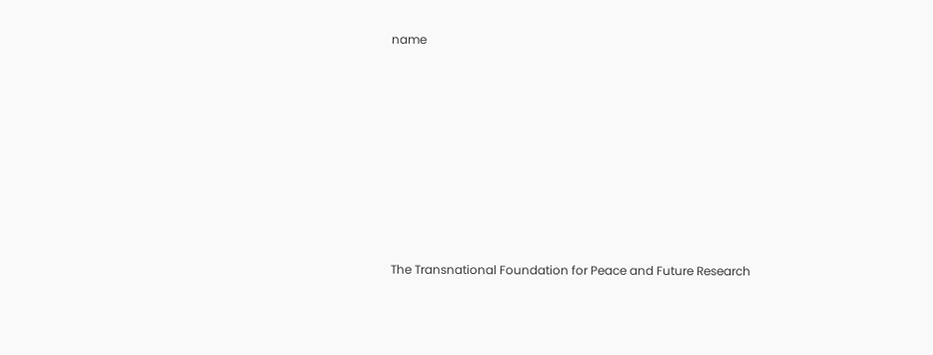name















The Transnational Foundation for Peace and Future Research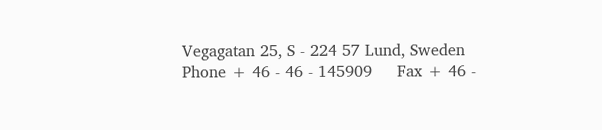Vegagatan 25, S - 224 57 Lund, Sweden
Phone + 46 - 46 - 145909     Fax + 46 -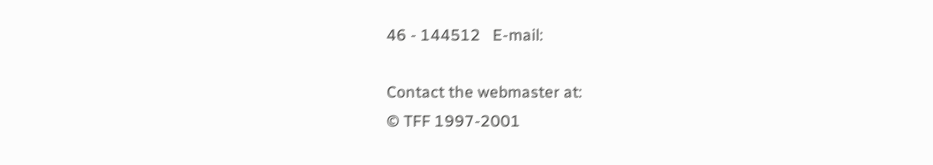46 - 144512   E-mail:

Contact the webmaster at:
© TFF 1997-2001